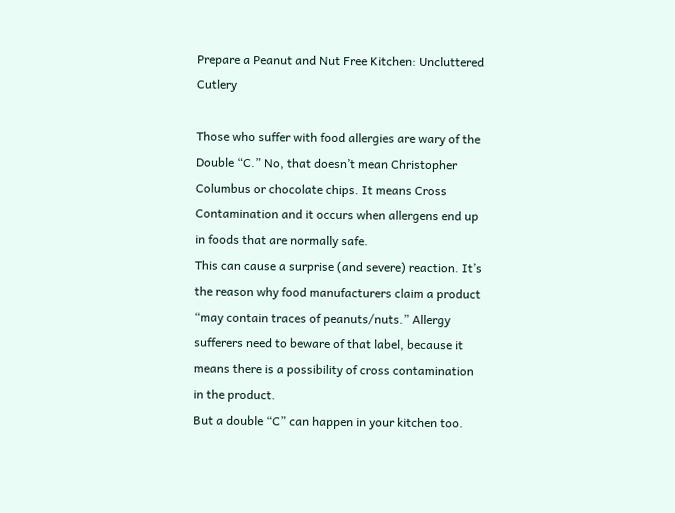Prepare a Peanut and Nut Free Kitchen: Uncluttered Cutlery

Those who suffer with food allergies are wary of the Double “C.” No, that doesn’t mean Christopher Columbus or chocolate chips. It means Cross Contamination and it occurs when allergens end up in foods that are normally safe.
This can cause a surprise (and severe) reaction. It’s the reason why food manufacturers claim a product “may contain traces of peanuts/nuts.” Allergy sufferers need to beware of that label, because it means there is a possibility of cross contamination in the product.
But a double “C” can happen in your kitchen too.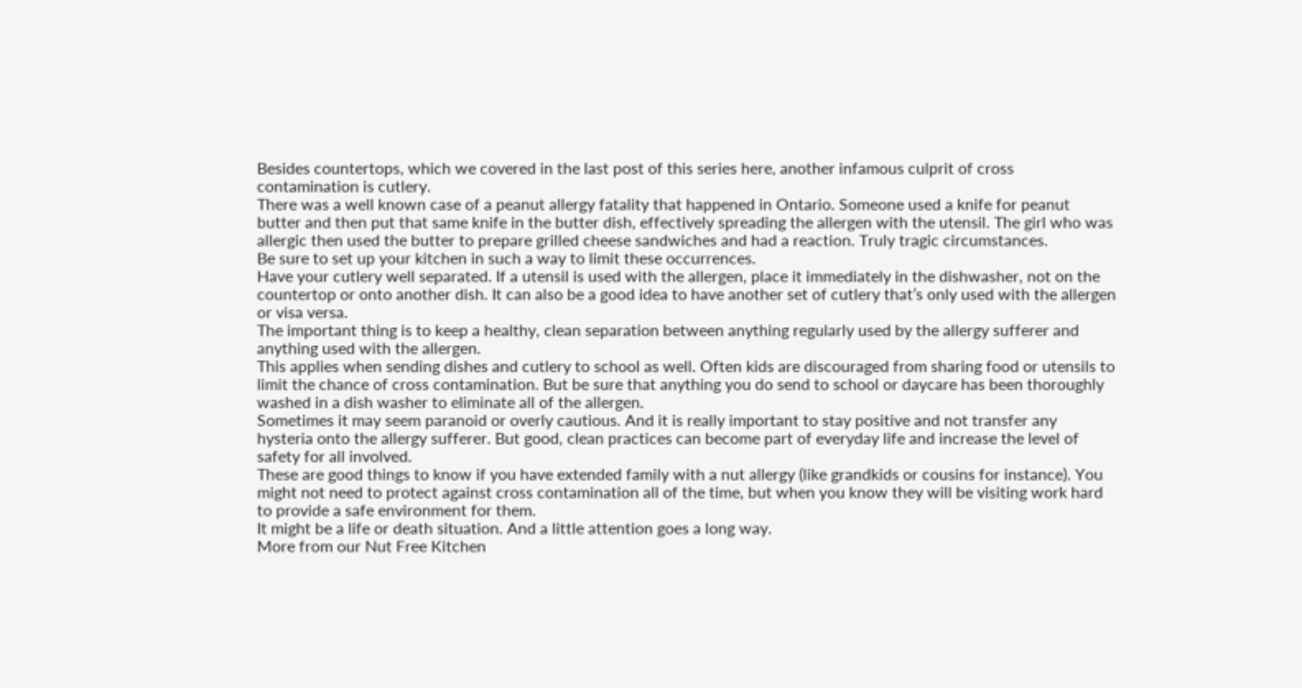Besides countertops, which we covered in the last post of this series here, another infamous culprit of cross contamination is cutlery.
There was a well known case of a peanut allergy fatality that happened in Ontario. Someone used a knife for peanut butter and then put that same knife in the butter dish, effectively spreading the allergen with the utensil. The girl who was allergic then used the butter to prepare grilled cheese sandwiches and had a reaction. Truly tragic circumstances.
Be sure to set up your kitchen in such a way to limit these occurrences.
Have your cutlery well separated. If a utensil is used with the allergen, place it immediately in the dishwasher, not on the countertop or onto another dish. It can also be a good idea to have another set of cutlery that’s only used with the allergen or visa versa.
The important thing is to keep a healthy, clean separation between anything regularly used by the allergy sufferer and anything used with the allergen.
This applies when sending dishes and cutlery to school as well. Often kids are discouraged from sharing food or utensils to limit the chance of cross contamination. But be sure that anything you do send to school or daycare has been thoroughly washed in a dish washer to eliminate all of the allergen.
Sometimes it may seem paranoid or overly cautious. And it is really important to stay positive and not transfer any hysteria onto the allergy sufferer. But good, clean practices can become part of everyday life and increase the level of safety for all involved.
These are good things to know if you have extended family with a nut allergy (like grandkids or cousins for instance). You might not need to protect against cross contamination all of the time, but when you know they will be visiting work hard to provide a safe environment for them.
It might be a life or death situation. And a little attention goes a long way.
More from our Nut Free Kitchen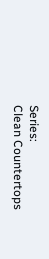Series:
Clean Countertops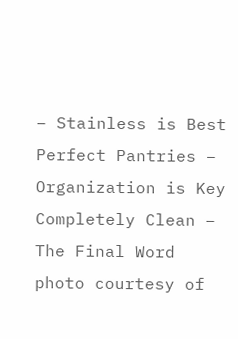– Stainless is Best
Perfect Pantries – Organization is Key
Completely Clean – The Final Word
photo courtesy of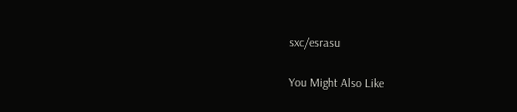sxc/esrasu

You Might Also Like